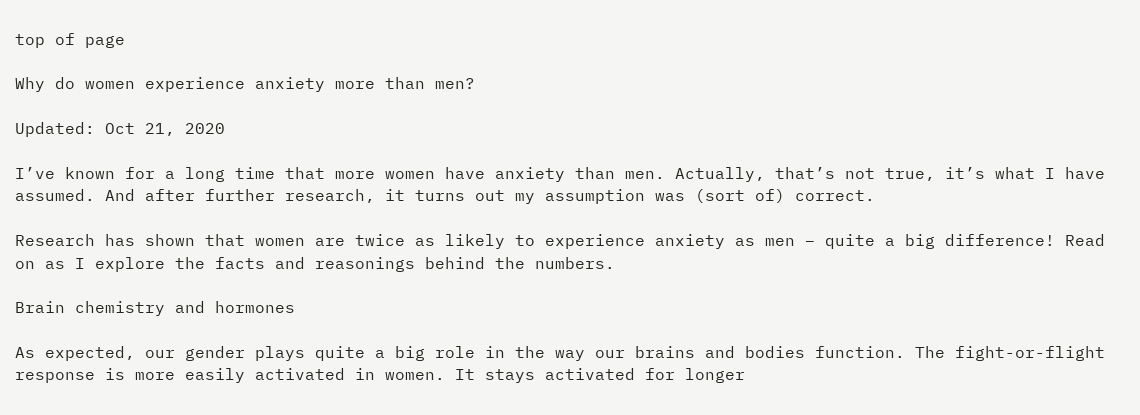top of page

Why do women experience anxiety more than men?

Updated: Oct 21, 2020

I’ve known for a long time that more women have anxiety than men. Actually, that’s not true, it’s what I have assumed. And after further research, it turns out my assumption was (sort of) correct.

Research has shown that women are twice as likely to experience anxiety as men – quite a big difference! Read on as I explore the facts and reasonings behind the numbers.

Brain chemistry and hormones

As expected, our gender plays quite a big role in the way our brains and bodies function. The fight-or-flight response is more easily activated in women. It stays activated for longer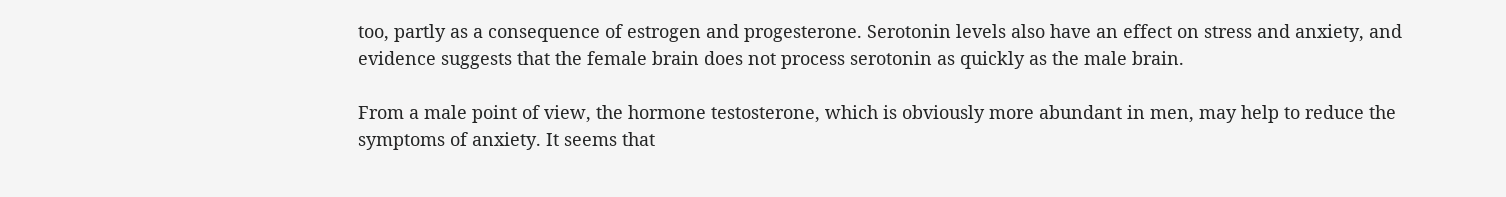too, partly as a consequence of estrogen and progesterone. Serotonin levels also have an effect on stress and anxiety, and evidence suggests that the female brain does not process serotonin as quickly as the male brain.

From a male point of view, the hormone testosterone, which is obviously more abundant in men, may help to reduce the symptoms of anxiety. It seems that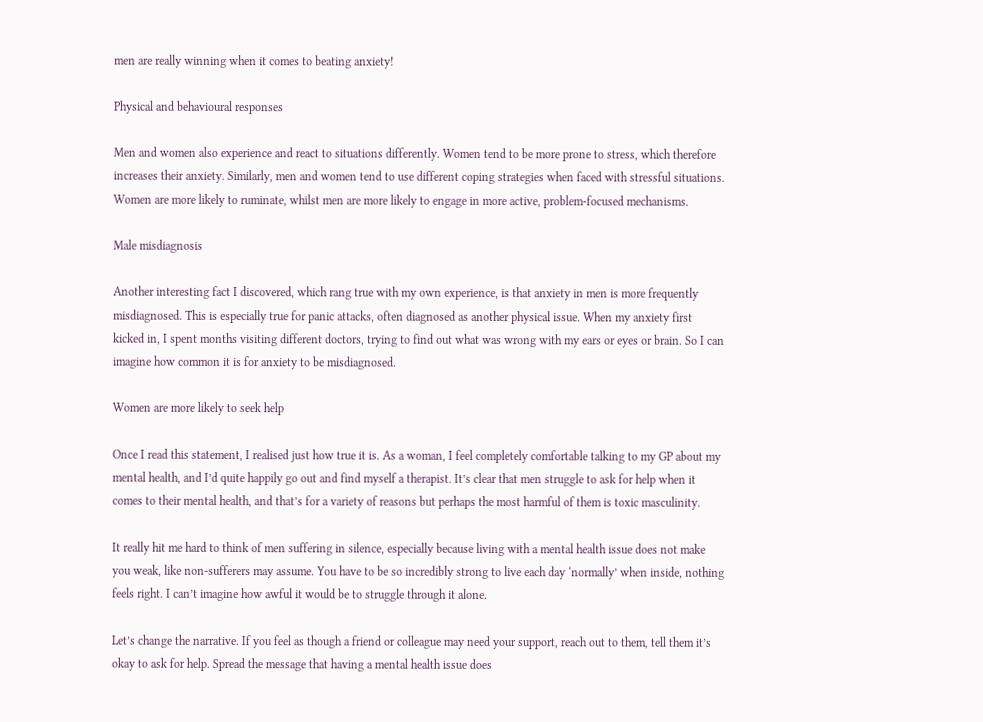men are really winning when it comes to beating anxiety!

Physical and behavioural responses

Men and women also experience and react to situations differently. Women tend to be more prone to stress, which therefore increases their anxiety. Similarly, men and women tend to use different coping strategies when faced with stressful situations. Women are more likely to ruminate, whilst men are more likely to engage in more active, problem-focused mechanisms.

Male misdiagnosis

Another interesting fact I discovered, which rang true with my own experience, is that anxiety in men is more frequently misdiagnosed. This is especially true for panic attacks, often diagnosed as another physical issue. When my anxiety first kicked in, I spent months visiting different doctors, trying to find out what was wrong with my ears or eyes or brain. So I can imagine how common it is for anxiety to be misdiagnosed.

Women are more likely to seek help

Once I read this statement, I realised just how true it is. As a woman, I feel completely comfortable talking to my GP about my mental health, and I’d quite happily go out and find myself a therapist. It’s clear that men struggle to ask for help when it comes to their mental health, and that’s for a variety of reasons but perhaps the most harmful of them is toxic masculinity.

It really hit me hard to think of men suffering in silence, especially because living with a mental health issue does not make you weak, like non-sufferers may assume. You have to be so incredibly strong to live each day ‘normally’ when inside, nothing feels right. I can’t imagine how awful it would be to struggle through it alone.

Let’s change the narrative. If you feel as though a friend or colleague may need your support, reach out to them, tell them it’s okay to ask for help. Spread the message that having a mental health issue does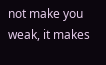not make you weak, it makes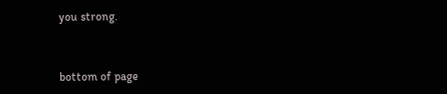you strong.


bottom of page